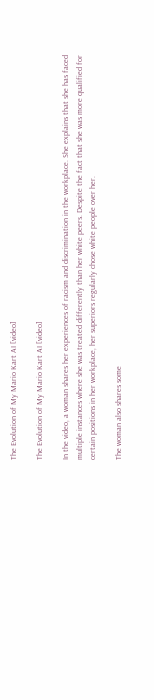The Evolution of My Mario Kart AI [video]

The Evolution of My Mario Kart AI [video]

In the video, a woman shares her experiences of racism and discrimination in the workplace. She explains that she has faced multiple instances where she was treated differently than her white peers. Despite the fact that she was more qualified for certain positions in her workplace, her superiors regularly chose white people over her.

The woman also shares some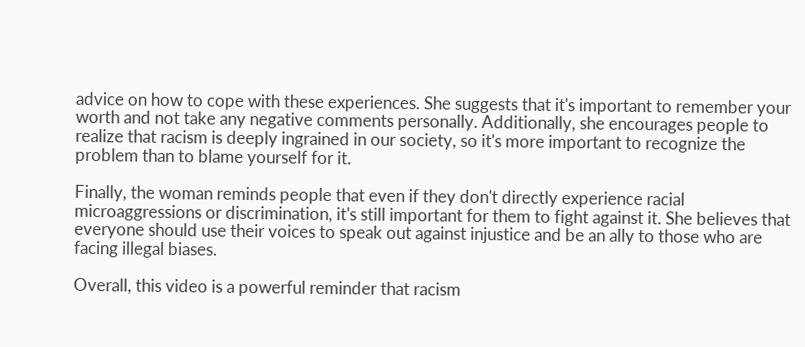advice on how to cope with these experiences. She suggests that it's important to remember your worth and not take any negative comments personally. Additionally, she encourages people to realize that racism is deeply ingrained in our society, so it's more important to recognize the problem than to blame yourself for it.

Finally, the woman reminds people that even if they don't directly experience racial microaggressions or discrimination, it's still important for them to fight against it. She believes that everyone should use their voices to speak out against injustice and be an ally to those who are facing illegal biases.

Overall, this video is a powerful reminder that racism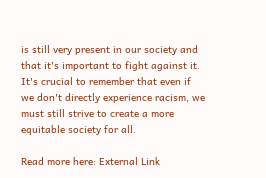is still very present in our society and that it's important to fight against it. It's crucial to remember that even if we don't directly experience racism, we must still strive to create a more equitable society for all.

Read more here: External Link